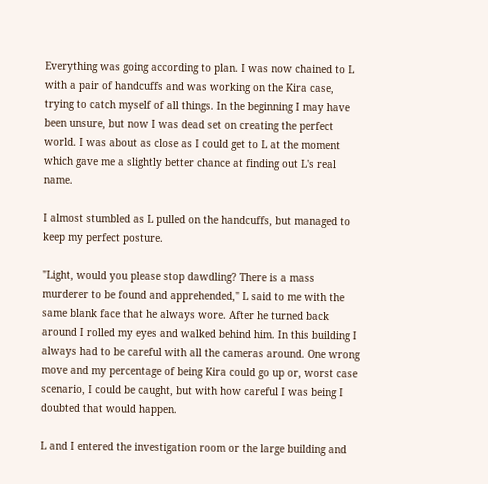Everything was going according to plan. I was now chained to L with a pair of handcuffs and was working on the Kira case, trying to catch myself of all things. In the beginning I may have been unsure, but now I was dead set on creating the perfect world. I was about as close as I could get to L at the moment which gave me a slightly better chance at finding out L's real name.

I almost stumbled as L pulled on the handcuffs, but managed to keep my perfect posture.

"Light, would you please stop dawdling? There is a mass murderer to be found and apprehended," L said to me with the same blank face that he always wore. After he turned back around I rolled my eyes and walked behind him. In this building I always had to be careful with all the cameras around. One wrong move and my percentage of being Kira could go up or, worst case scenario, I could be caught, but with how careful I was being I doubted that would happen.

L and I entered the investigation room or the large building and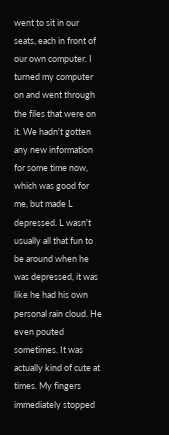went to sit in our seats, each in front of our own computer. I turned my computer on and went through the files that were on it. We hadn't gotten any new information for some time now, which was good for me, but made L depressed. L wasn't usually all that fun to be around when he was depressed, it was like he had his own personal rain cloud. He even pouted sometimes. It was actually kind of cute at times. My fingers immediately stopped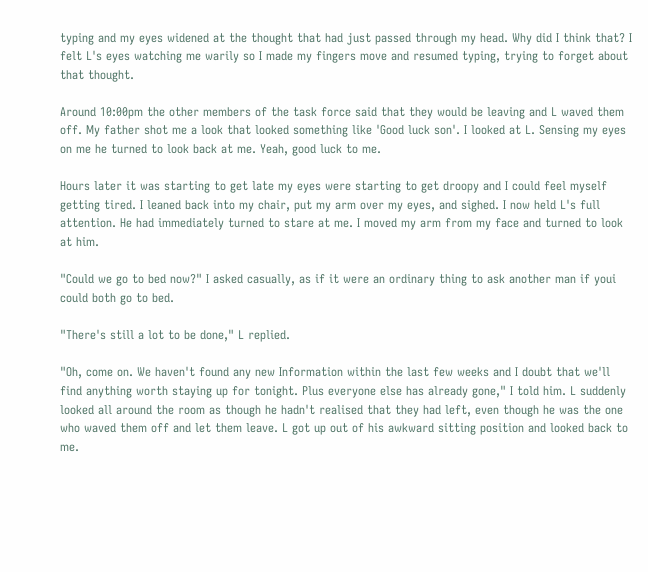typing and my eyes widened at the thought that had just passed through my head. Why did I think that? I felt L's eyes watching me warily so I made my fingers move and resumed typing, trying to forget about that thought.

Around 10:00pm the other members of the task force said that they would be leaving and L waved them off. My father shot me a look that looked something like 'Good luck son'. I looked at L. Sensing my eyes on me he turned to look back at me. Yeah, good luck to me.

Hours later it was starting to get late my eyes were starting to get droopy and I could feel myself getting tired. I leaned back into my chair, put my arm over my eyes, and sighed. I now held L's full attention. He had immediately turned to stare at me. I moved my arm from my face and turned to look at him.

"Could we go to bed now?" I asked casually, as if it were an ordinary thing to ask another man if youi could both go to bed.

"There's still a lot to be done," L replied.

"Oh, come on. We haven't found any new Information within the last few weeks and I doubt that we'll find anything worth staying up for tonight. Plus everyone else has already gone," I told him. L suddenly looked all around the room as though he hadn't realised that they had left, even though he was the one who waved them off and let them leave. L got up out of his awkward sitting position and looked back to me.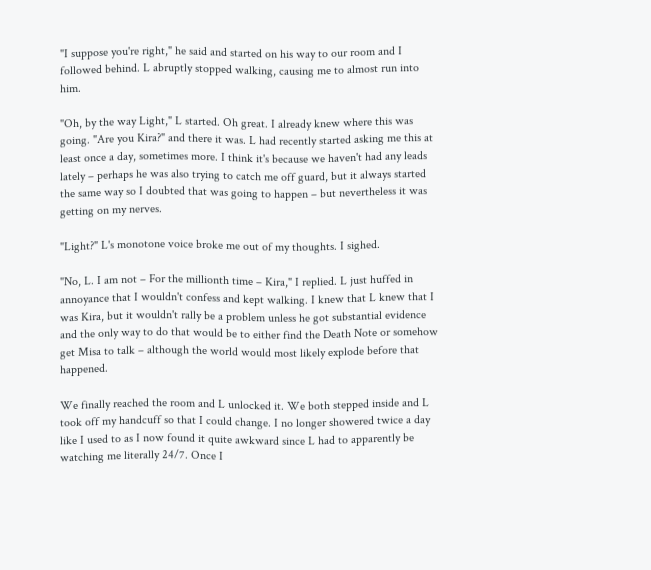"I suppose you're right," he said and started on his way to our room and I followed behind. L abruptly stopped walking, causing me to almost run into him.

"Oh, by the way Light," L started. Oh great. I already knew where this was going. "Are you Kira?" and there it was. L had recently started asking me this at least once a day, sometimes more. I think it's because we haven't had any leads lately – perhaps he was also trying to catch me off guard, but it always started the same way so I doubted that was going to happen – but nevertheless it was getting on my nerves.

"Light?" L's monotone voice broke me out of my thoughts. I sighed.

"No, L. I am not – For the millionth time – Kira," I replied. L just huffed in annoyance that I wouldn't confess and kept walking. I knew that L knew that I was Kira, but it wouldn't rally be a problem unless he got substantial evidence and the only way to do that would be to either find the Death Note or somehow get Misa to talk – although the world would most likely explode before that happened.

We finally reached the room and L unlocked it. We both stepped inside and L took off my handcuff so that I could change. I no longer showered twice a day like I used to as I now found it quite awkward since L had to apparently be watching me literally 24/7. Once I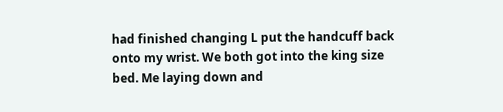had finished changing L put the handcuff back onto my wrist. We both got into the king size bed. Me laying down and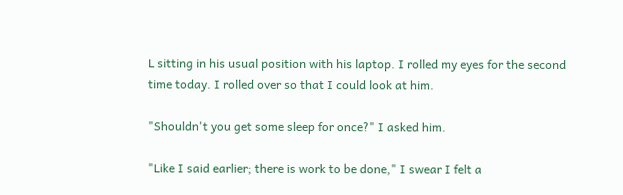L sitting in his usual position with his laptop. I rolled my eyes for the second time today. I rolled over so that I could look at him.

"Shouldn't you get some sleep for once?" I asked him.

"Like I said earlier; there is work to be done," I swear I felt a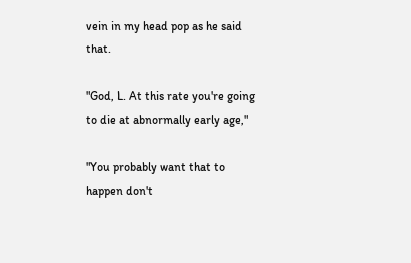vein in my head pop as he said that.

"God, L. At this rate you're going to die at abnormally early age,"

"You probably want that to happen don't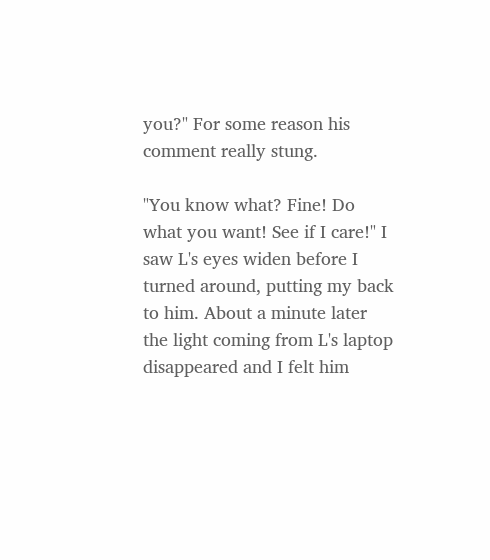you?" For some reason his comment really stung.

"You know what? Fine! Do what you want! See if I care!" I saw L's eyes widen before I turned around, putting my back to him. About a minute later the light coming from L's laptop disappeared and I felt him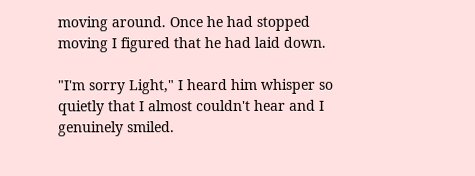moving around. Once he had stopped moving I figured that he had laid down.

"I'm sorry Light," I heard him whisper so quietly that I almost couldn't hear and I genuinely smiled.